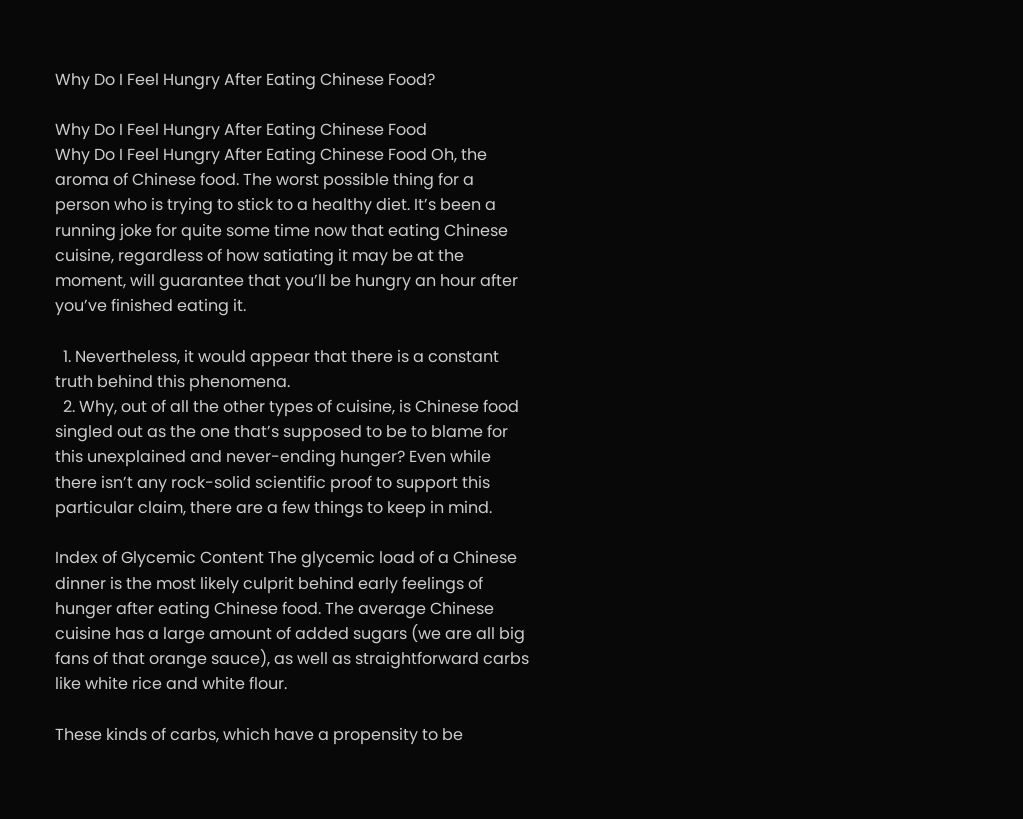Why Do I Feel Hungry After Eating Chinese Food?

Why Do I Feel Hungry After Eating Chinese Food
Why Do I Feel Hungry After Eating Chinese Food Oh, the aroma of Chinese food. The worst possible thing for a person who is trying to stick to a healthy diet. It’s been a running joke for quite some time now that eating Chinese cuisine, regardless of how satiating it may be at the moment, will guarantee that you’ll be hungry an hour after you’ve finished eating it.

  1. Nevertheless, it would appear that there is a constant truth behind this phenomena.
  2. Why, out of all the other types of cuisine, is Chinese food singled out as the one that’s supposed to be to blame for this unexplained and never-ending hunger? Even while there isn’t any rock-solid scientific proof to support this particular claim, there are a few things to keep in mind.

Index of Glycemic Content The glycemic load of a Chinese dinner is the most likely culprit behind early feelings of hunger after eating Chinese food. The average Chinese cuisine has a large amount of added sugars (we are all big fans of that orange sauce), as well as straightforward carbs like white rice and white flour.

These kinds of carbs, which have a propensity to be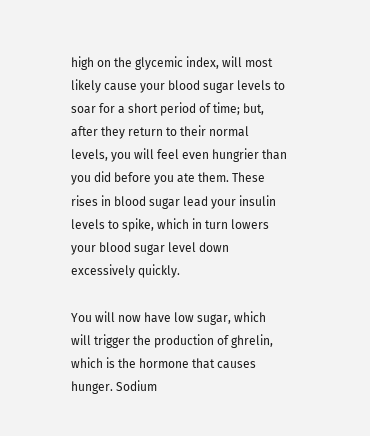high on the glycemic index, will most likely cause your blood sugar levels to soar for a short period of time; but, after they return to their normal levels, you will feel even hungrier than you did before you ate them. These rises in blood sugar lead your insulin levels to spike, which in turn lowers your blood sugar level down excessively quickly.

You will now have low sugar, which will trigger the production of ghrelin, which is the hormone that causes hunger. Sodium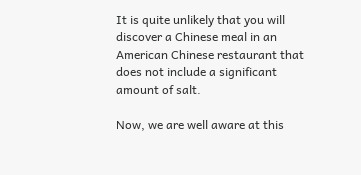It is quite unlikely that you will discover a Chinese meal in an American Chinese restaurant that does not include a significant amount of salt.

Now, we are well aware at this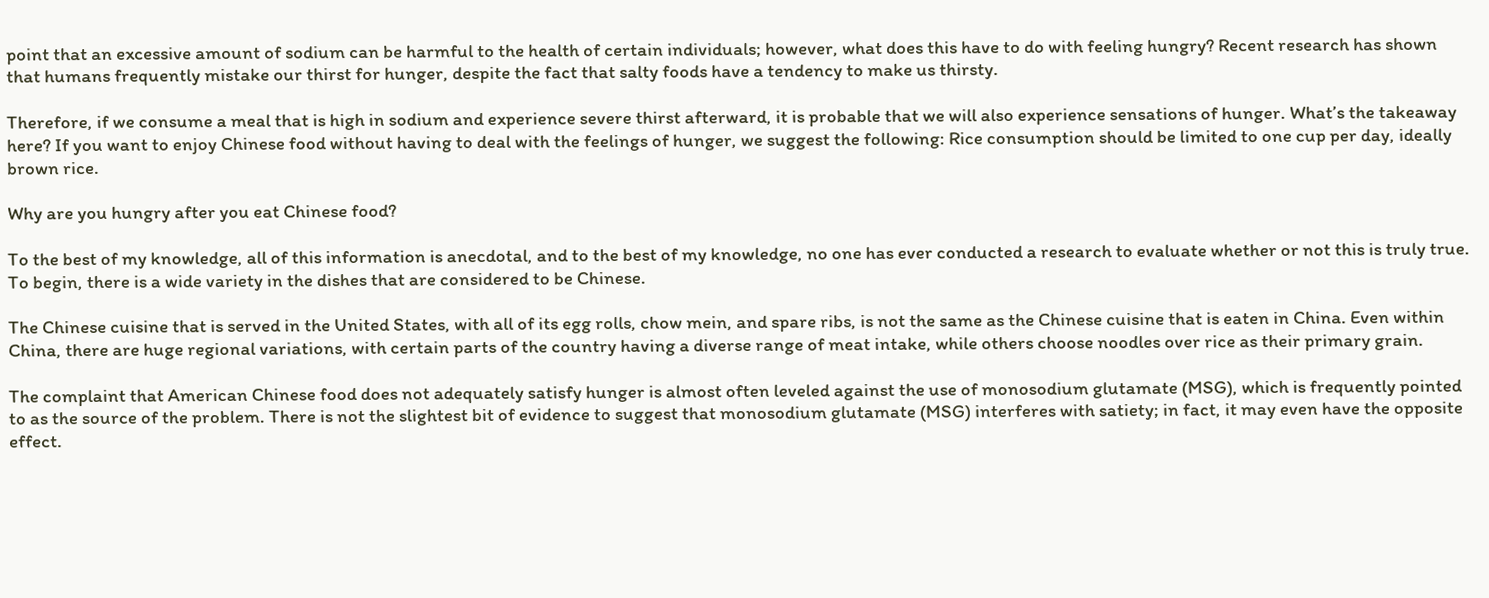point that an excessive amount of sodium can be harmful to the health of certain individuals; however, what does this have to do with feeling hungry? Recent research has shown that humans frequently mistake our thirst for hunger, despite the fact that salty foods have a tendency to make us thirsty.

Therefore, if we consume a meal that is high in sodium and experience severe thirst afterward, it is probable that we will also experience sensations of hunger. What’s the takeaway here? If you want to enjoy Chinese food without having to deal with the feelings of hunger, we suggest the following: Rice consumption should be limited to one cup per day, ideally brown rice.

Why are you hungry after you eat Chinese food?

To the best of my knowledge, all of this information is anecdotal, and to the best of my knowledge, no one has ever conducted a research to evaluate whether or not this is truly true. To begin, there is a wide variety in the dishes that are considered to be Chinese.

The Chinese cuisine that is served in the United States, with all of its egg rolls, chow mein, and spare ribs, is not the same as the Chinese cuisine that is eaten in China. Even within China, there are huge regional variations, with certain parts of the country having a diverse range of meat intake, while others choose noodles over rice as their primary grain.

The complaint that American Chinese food does not adequately satisfy hunger is almost often leveled against the use of monosodium glutamate (MSG), which is frequently pointed to as the source of the problem. There is not the slightest bit of evidence to suggest that monosodium glutamate (MSG) interferes with satiety; in fact, it may even have the opposite effect.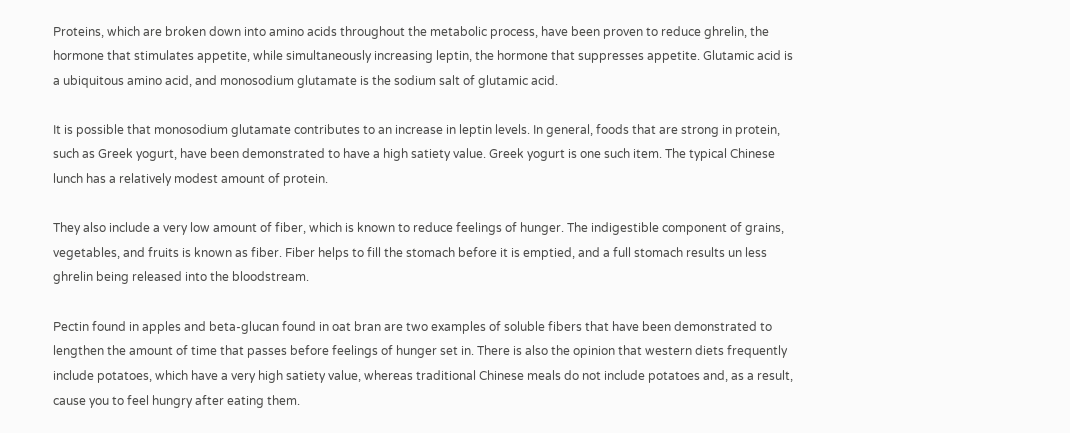Proteins, which are broken down into amino acids throughout the metabolic process, have been proven to reduce ghrelin, the hormone that stimulates appetite, while simultaneously increasing leptin, the hormone that suppresses appetite. Glutamic acid is a ubiquitous amino acid, and monosodium glutamate is the sodium salt of glutamic acid.

It is possible that monosodium glutamate contributes to an increase in leptin levels. In general, foods that are strong in protein, such as Greek yogurt, have been demonstrated to have a high satiety value. Greek yogurt is one such item. The typical Chinese lunch has a relatively modest amount of protein.

They also include a very low amount of fiber, which is known to reduce feelings of hunger. The indigestible component of grains, vegetables, and fruits is known as fiber. Fiber helps to fill the stomach before it is emptied, and a full stomach results un less ghrelin being released into the bloodstream.

Pectin found in apples and beta-glucan found in oat bran are two examples of soluble fibers that have been demonstrated to lengthen the amount of time that passes before feelings of hunger set in. There is also the opinion that western diets frequently include potatoes, which have a very high satiety value, whereas traditional Chinese meals do not include potatoes and, as a result, cause you to feel hungry after eating them.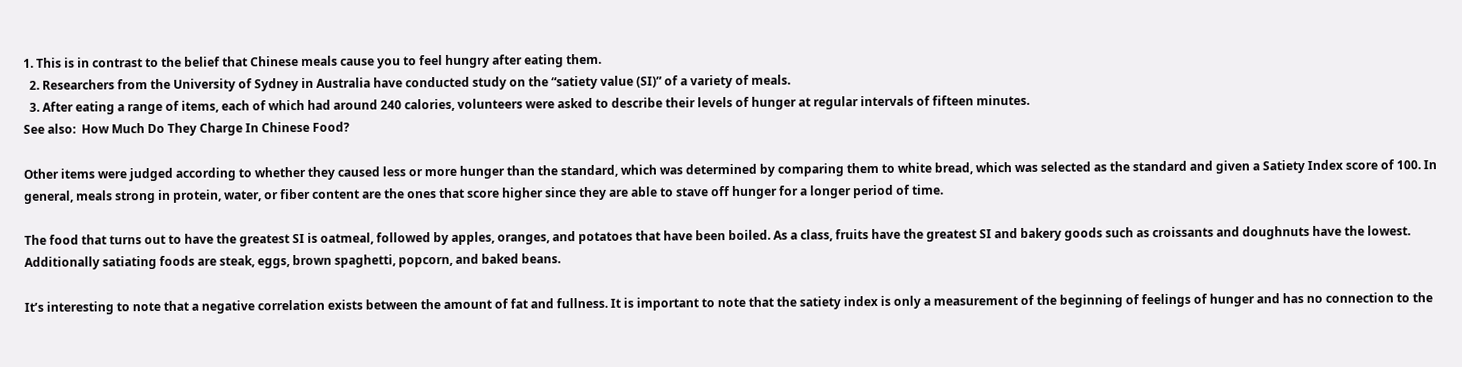1. This is in contrast to the belief that Chinese meals cause you to feel hungry after eating them.
  2. Researchers from the University of Sydney in Australia have conducted study on the “satiety value (SI)” of a variety of meals.
  3. After eating a range of items, each of which had around 240 calories, volunteers were asked to describe their levels of hunger at regular intervals of fifteen minutes.
See also:  How Much Do They Charge In Chinese Food?

Other items were judged according to whether they caused less or more hunger than the standard, which was determined by comparing them to white bread, which was selected as the standard and given a Satiety Index score of 100. In general, meals strong in protein, water, or fiber content are the ones that score higher since they are able to stave off hunger for a longer period of time.

The food that turns out to have the greatest SI is oatmeal, followed by apples, oranges, and potatoes that have been boiled. As a class, fruits have the greatest SI and bakery goods such as croissants and doughnuts have the lowest. Additionally satiating foods are steak, eggs, brown spaghetti, popcorn, and baked beans.

It’s interesting to note that a negative correlation exists between the amount of fat and fullness. It is important to note that the satiety index is only a measurement of the beginning of feelings of hunger and has no connection to the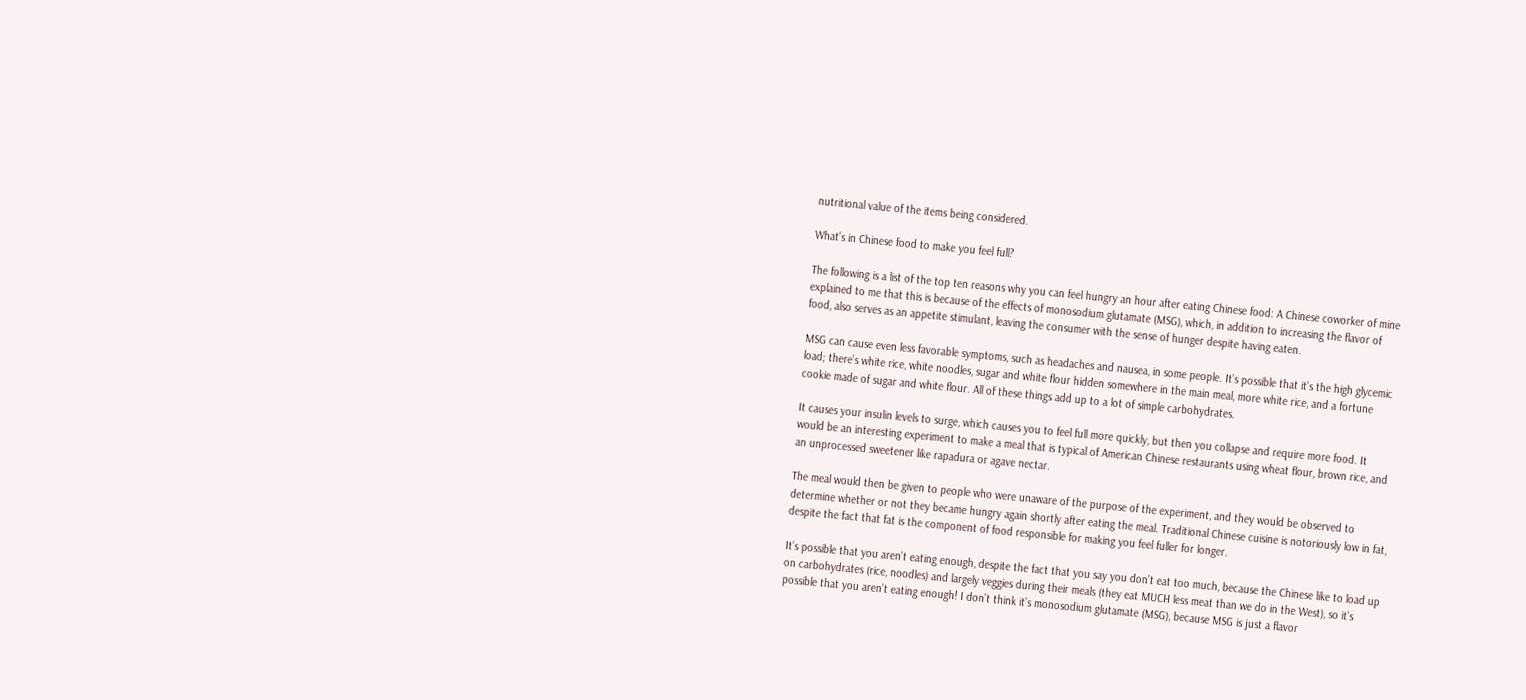nutritional value of the items being considered.

What’s in Chinese food to make you feel full?

The following is a list of the top ten reasons why you can feel hungry an hour after eating Chinese food: A Chinese coworker of mine explained to me that this is because of the effects of monosodium glutamate (MSG), which, in addition to increasing the flavor of food, also serves as an appetite stimulant, leaving the consumer with the sense of hunger despite having eaten.

MSG can cause even less favorable symptoms, such as headaches and nausea, in some people. It’s possible that it’s the high glycemic load; there’s white rice, white noodles, sugar and white flour hidden somewhere in the main meal, more white rice, and a fortune cookie made of sugar and white flour. All of these things add up to a lot of simple carbohydrates.

It causes your insulin levels to surge, which causes you to feel full more quickly, but then you collapse and require more food. It would be an interesting experiment to make a meal that is typical of American Chinese restaurants using wheat flour, brown rice, and an unprocessed sweetener like rapadura or agave nectar.

The meal would then be given to people who were unaware of the purpose of the experiment, and they would be observed to determine whether or not they became hungry again shortly after eating the meal. Traditional Chinese cuisine is notoriously low in fat, despite the fact that fat is the component of food responsible for making you feel fuller for longer.

It’s possible that you aren’t eating enough, despite the fact that you say you don’t eat too much, because the Chinese like to load up on carbohydrates (rice, noodles) and largely veggies during their meals (they eat MUCH less meat than we do in the West), so it’s possible that you aren’t eating enough! I don’t think it’s monosodium glutamate (MSG), because MSG is just a flavor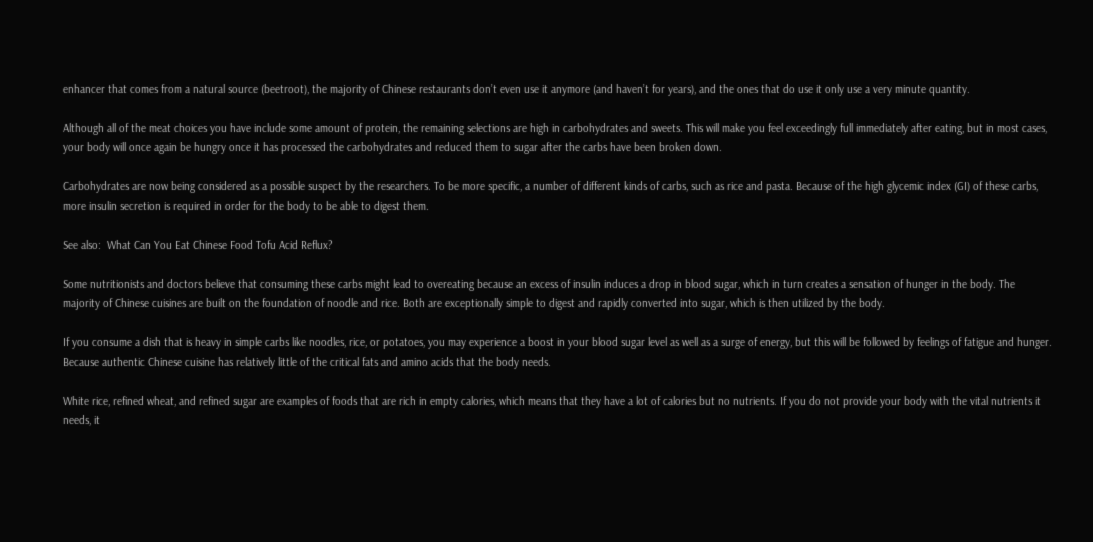enhancer that comes from a natural source (beetroot), the majority of Chinese restaurants don’t even use it anymore (and haven’t for years), and the ones that do use it only use a very minute quantity.

Although all of the meat choices you have include some amount of protein, the remaining selections are high in carbohydrates and sweets. This will make you feel exceedingly full immediately after eating, but in most cases, your body will once again be hungry once it has processed the carbohydrates and reduced them to sugar after the carbs have been broken down.

Carbohydrates are now being considered as a possible suspect by the researchers. To be more specific, a number of different kinds of carbs, such as rice and pasta. Because of the high glycemic index (GI) of these carbs, more insulin secretion is required in order for the body to be able to digest them.

See also:  What Can You Eat Chinese Food Tofu Acid Reflux?

Some nutritionists and doctors believe that consuming these carbs might lead to overeating because an excess of insulin induces a drop in blood sugar, which in turn creates a sensation of hunger in the body. The majority of Chinese cuisines are built on the foundation of noodle and rice. Both are exceptionally simple to digest and rapidly converted into sugar, which is then utilized by the body.

If you consume a dish that is heavy in simple carbs like noodles, rice, or potatoes, you may experience a boost in your blood sugar level as well as a surge of energy, but this will be followed by feelings of fatigue and hunger. Because authentic Chinese cuisine has relatively little of the critical fats and amino acids that the body needs.

White rice, refined wheat, and refined sugar are examples of foods that are rich in empty calories, which means that they have a lot of calories but no nutrients. If you do not provide your body with the vital nutrients it needs, it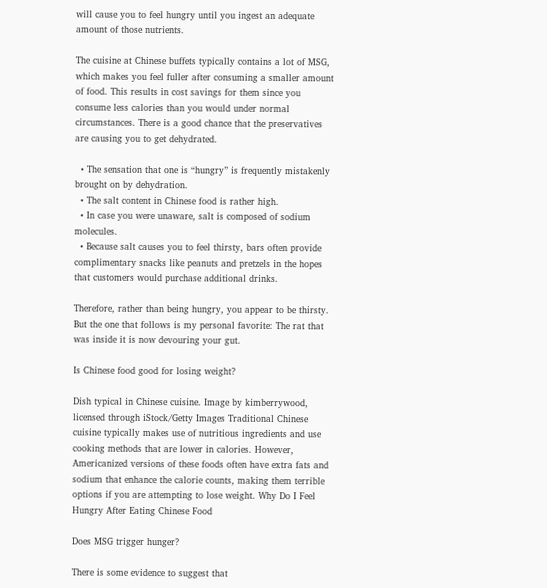will cause you to feel hungry until you ingest an adequate amount of those nutrients.

The cuisine at Chinese buffets typically contains a lot of MSG, which makes you feel fuller after consuming a smaller amount of food. This results in cost savings for them since you consume less calories than you would under normal circumstances. There is a good chance that the preservatives are causing you to get dehydrated.

  • The sensation that one is “hungry” is frequently mistakenly brought on by dehydration.
  • The salt content in Chinese food is rather high.
  • In case you were unaware, salt is composed of sodium molecules.
  • Because salt causes you to feel thirsty, bars often provide complimentary snacks like peanuts and pretzels in the hopes that customers would purchase additional drinks.

Therefore, rather than being hungry, you appear to be thirsty. But the one that follows is my personal favorite: The rat that was inside it is now devouring your gut.

Is Chinese food good for losing weight?

Dish typical in Chinese cuisine. Image by kimberrywood, licensed through iStock/Getty Images Traditional Chinese cuisine typically makes use of nutritious ingredients and use cooking methods that are lower in calories. However, Americanized versions of these foods often have extra fats and sodium that enhance the calorie counts, making them terrible options if you are attempting to lose weight. Why Do I Feel Hungry After Eating Chinese Food

Does MSG trigger hunger?

There is some evidence to suggest that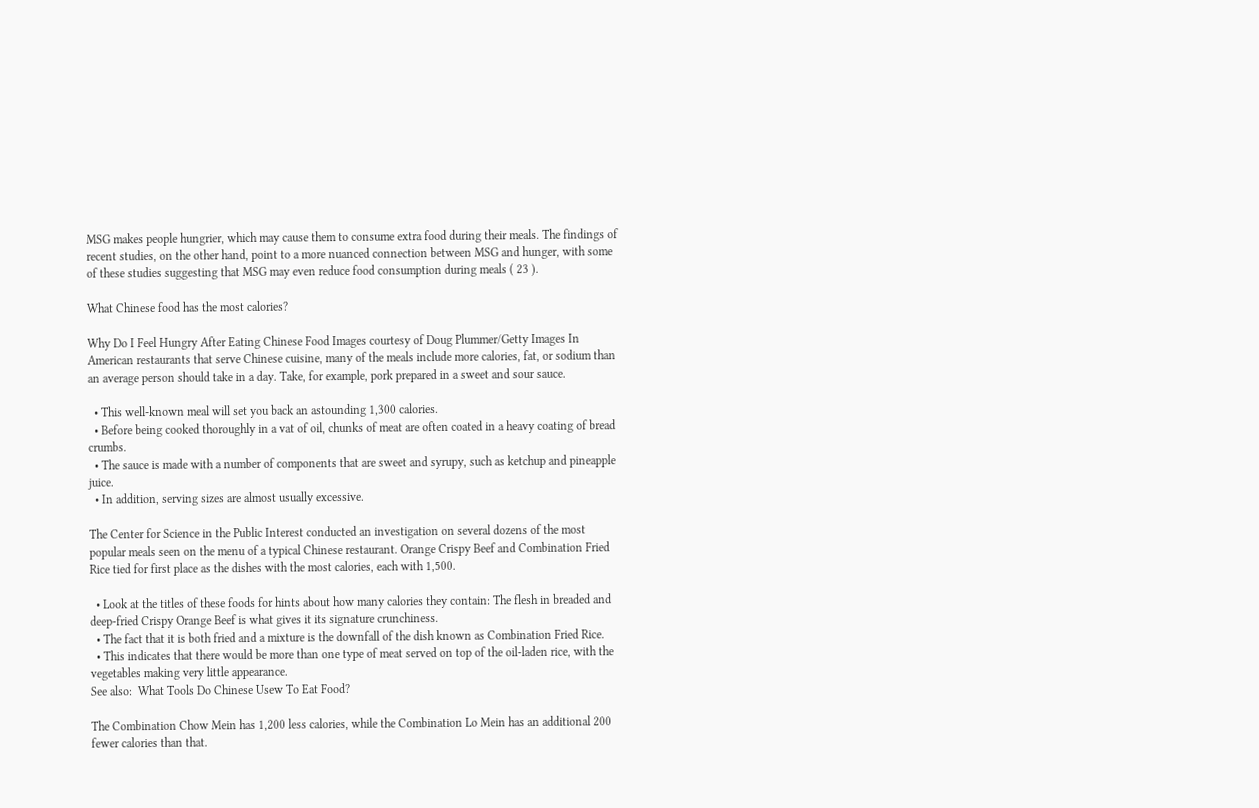MSG makes people hungrier, which may cause them to consume extra food during their meals. The findings of recent studies, on the other hand, point to a more nuanced connection between MSG and hunger, with some of these studies suggesting that MSG may even reduce food consumption during meals ( 23 ).

What Chinese food has the most calories?

Why Do I Feel Hungry After Eating Chinese Food Images courtesy of Doug Plummer/Getty Images In American restaurants that serve Chinese cuisine, many of the meals include more calories, fat, or sodium than an average person should take in a day. Take, for example, pork prepared in a sweet and sour sauce.

  • This well-known meal will set you back an astounding 1,300 calories.
  • Before being cooked thoroughly in a vat of oil, chunks of meat are often coated in a heavy coating of bread crumbs.
  • The sauce is made with a number of components that are sweet and syrupy, such as ketchup and pineapple juice.
  • In addition, serving sizes are almost usually excessive.

The Center for Science in the Public Interest conducted an investigation on several dozens of the most popular meals seen on the menu of a typical Chinese restaurant. Orange Crispy Beef and Combination Fried Rice tied for first place as the dishes with the most calories, each with 1,500.

  • Look at the titles of these foods for hints about how many calories they contain: The flesh in breaded and deep-fried Crispy Orange Beef is what gives it its signature crunchiness.
  • The fact that it is both fried and a mixture is the downfall of the dish known as Combination Fried Rice.
  • This indicates that there would be more than one type of meat served on top of the oil-laden rice, with the vegetables making very little appearance.
See also:  What Tools Do Chinese Usew To Eat Food?

The Combination Chow Mein has 1,200 less calories, while the Combination Lo Mein has an additional 200 fewer calories than that.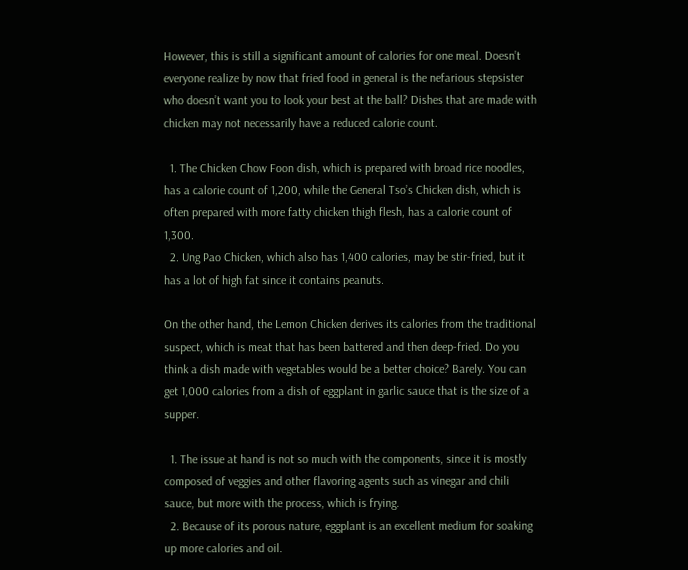However, this is still a significant amount of calories for one meal. Doesn’t everyone realize by now that fried food in general is the nefarious stepsister who doesn’t want you to look your best at the ball? Dishes that are made with chicken may not necessarily have a reduced calorie count.

  1. The Chicken Chow Foon dish, which is prepared with broad rice noodles, has a calorie count of 1,200, while the General Tso’s Chicken dish, which is often prepared with more fatty chicken thigh flesh, has a calorie count of 1,300.
  2. Ung Pao Chicken, which also has 1,400 calories, may be stir-fried, but it has a lot of high fat since it contains peanuts.

On the other hand, the Lemon Chicken derives its calories from the traditional suspect, which is meat that has been battered and then deep-fried. Do you think a dish made with vegetables would be a better choice? Barely. You can get 1,000 calories from a dish of eggplant in garlic sauce that is the size of a supper.

  1. The issue at hand is not so much with the components, since it is mostly composed of veggies and other flavoring agents such as vinegar and chili sauce, but more with the process, which is frying.
  2. Because of its porous nature, eggplant is an excellent medium for soaking up more calories and oil.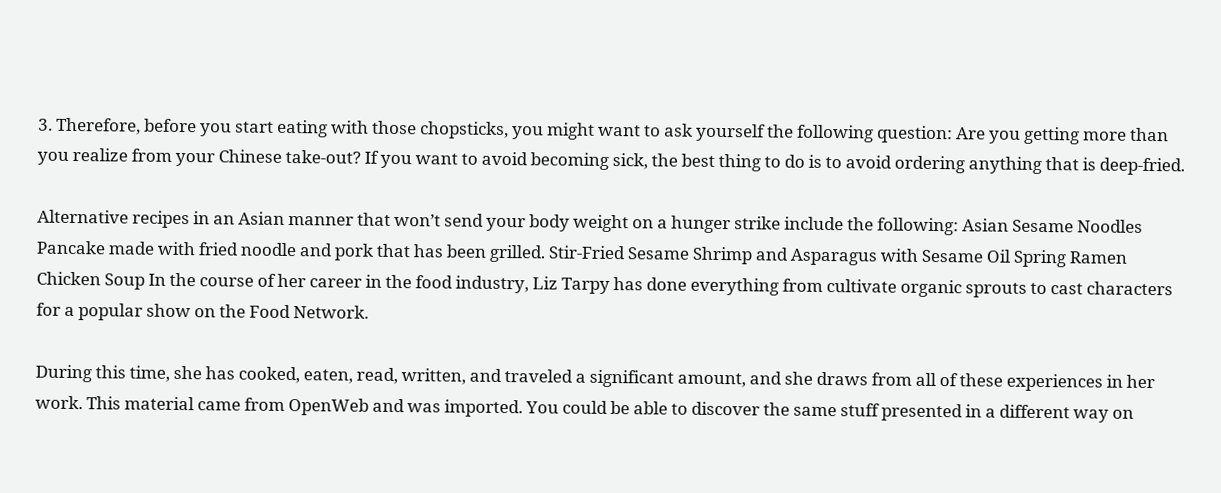3. Therefore, before you start eating with those chopsticks, you might want to ask yourself the following question: Are you getting more than you realize from your Chinese take-out? If you want to avoid becoming sick, the best thing to do is to avoid ordering anything that is deep-fried.

Alternative recipes in an Asian manner that won’t send your body weight on a hunger strike include the following: Asian Sesame Noodles Pancake made with fried noodle and pork that has been grilled. Stir-Fried Sesame Shrimp and Asparagus with Sesame Oil Spring Ramen Chicken Soup In the course of her career in the food industry, Liz Tarpy has done everything from cultivate organic sprouts to cast characters for a popular show on the Food Network.

During this time, she has cooked, eaten, read, written, and traveled a significant amount, and she draws from all of these experiences in her work. This material came from OpenWeb and was imported. You could be able to discover the same stuff presented in a different way on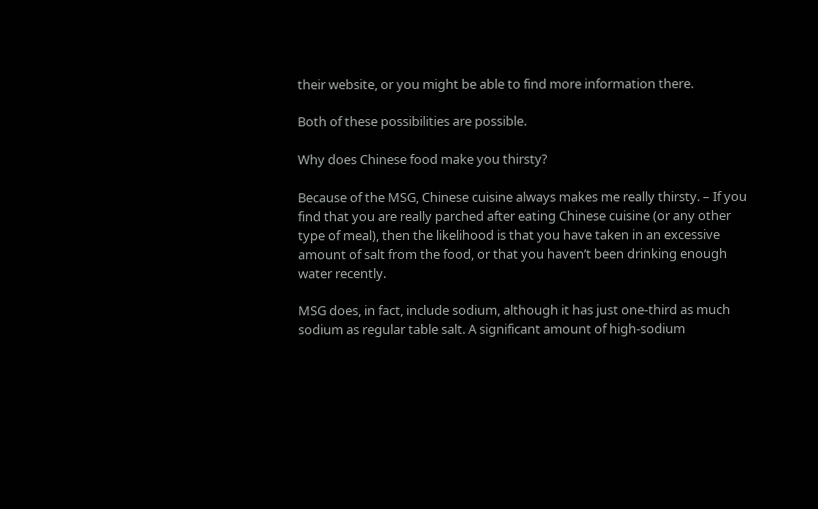their website, or you might be able to find more information there.

Both of these possibilities are possible.

Why does Chinese food make you thirsty?

Because of the MSG, Chinese cuisine always makes me really thirsty. – If you find that you are really parched after eating Chinese cuisine (or any other type of meal), then the likelihood is that you have taken in an excessive amount of salt from the food, or that you haven’t been drinking enough water recently.

MSG does, in fact, include sodium, although it has just one-third as much sodium as regular table salt. A significant amount of high-sodium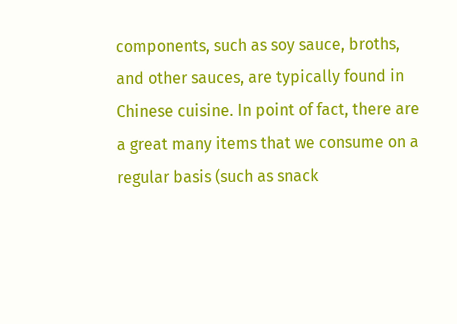components, such as soy sauce, broths, and other sauces, are typically found in Chinese cuisine. In point of fact, there are a great many items that we consume on a regular basis (such as snack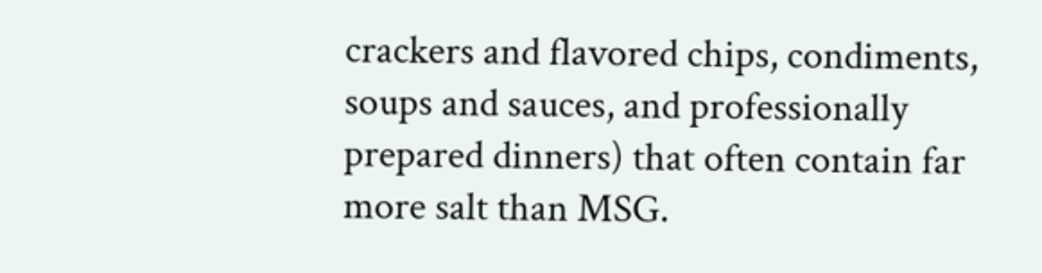crackers and flavored chips, condiments, soups and sauces, and professionally prepared dinners) that often contain far more salt than MSG.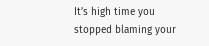It’s high time you stopped blaming your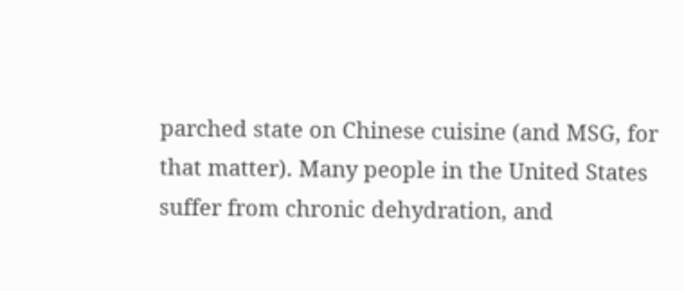parched state on Chinese cuisine (and MSG, for that matter). Many people in the United States suffer from chronic dehydration, and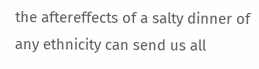the aftereffects of a salty dinner of any ethnicity can send us all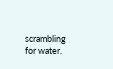scrambling for water.